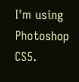I'm using Photoshop CS5.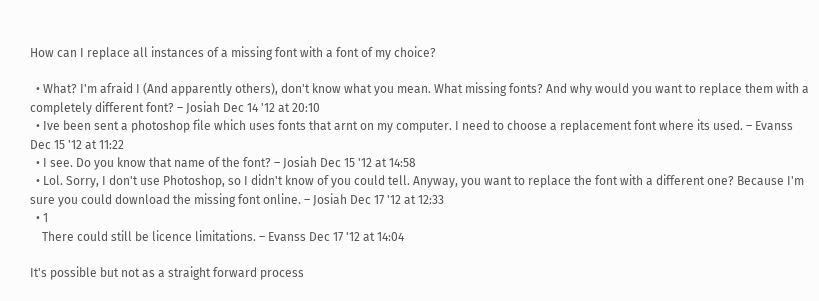How can I replace all instances of a missing font with a font of my choice?

  • What? I'm afraid I (And apparently others), don't know what you mean. What missing fonts? And why would you want to replace them with a completely different font? – Josiah Dec 14 '12 at 20:10
  • Ive been sent a photoshop file which uses fonts that arnt on my computer. I need to choose a replacement font where its used. – Evanss Dec 15 '12 at 11:22
  • I see. Do you know that name of the font? – Josiah Dec 15 '12 at 14:58
  • Lol. Sorry, I don't use Photoshop, so I didn't know of you could tell. Anyway, you want to replace the font with a different one? Because I'm sure you could download the missing font online. – Josiah Dec 17 '12 at 12:33
  • 1
    There could still be licence limitations. – Evanss Dec 17 '12 at 14:04

It's possible but not as a straight forward process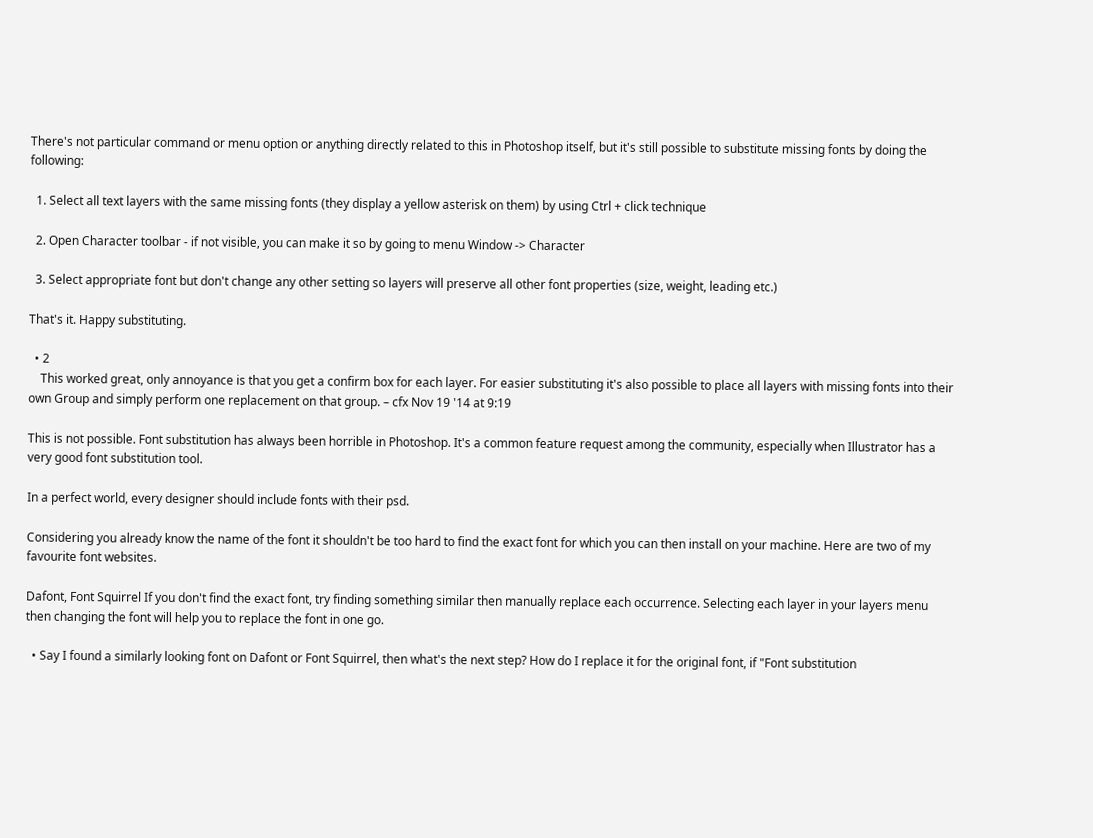There's not particular command or menu option or anything directly related to this in Photoshop itself, but it's still possible to substitute missing fonts by doing the following:

  1. Select all text layers with the same missing fonts (they display a yellow asterisk on them) by using Ctrl + click technique

  2. Open Character toolbar - if not visible, you can make it so by going to menu Window -> Character

  3. Select appropriate font but don't change any other setting so layers will preserve all other font properties (size, weight, leading etc.)

That's it. Happy substituting.

  • 2
    This worked great, only annoyance is that you get a confirm box for each layer. For easier substituting it's also possible to place all layers with missing fonts into their own Group and simply perform one replacement on that group. – cfx Nov 19 '14 at 9:19

This is not possible. Font substitution has always been horrible in Photoshop. It's a common feature request among the community, especially when Illustrator has a very good font substitution tool.

In a perfect world, every designer should include fonts with their psd.

Considering you already know the name of the font it shouldn't be too hard to find the exact font for which you can then install on your machine. Here are two of my favourite font websites.

Dafont, Font Squirrel If you don't find the exact font, try finding something similar then manually replace each occurrence. Selecting each layer in your layers menu then changing the font will help you to replace the font in one go.

  • Say I found a similarly looking font on Dafont or Font Squirrel, then what's the next step? How do I replace it for the original font, if "Font substitution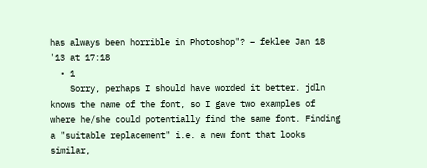has always been horrible in Photoshop"? – feklee Jan 18 '13 at 17:18
  • 1
    Sorry, perhaps I should have worded it better. jdln knows the name of the font, so I gave two examples of where he/she could potentially find the same font. Finding a "suitable replacement" i.e. a new font that looks similar,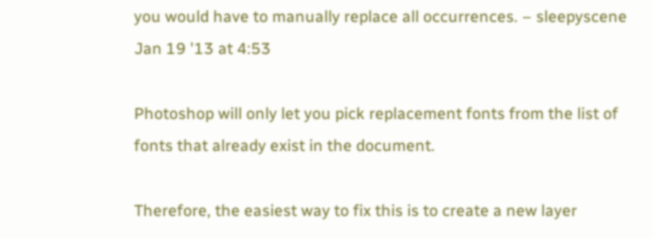you would have to manually replace all occurrences. – sleepyscene Jan 19 '13 at 4:53

Photoshop will only let you pick replacement fonts from the list of fonts that already exist in the document.

Therefore, the easiest way to fix this is to create a new layer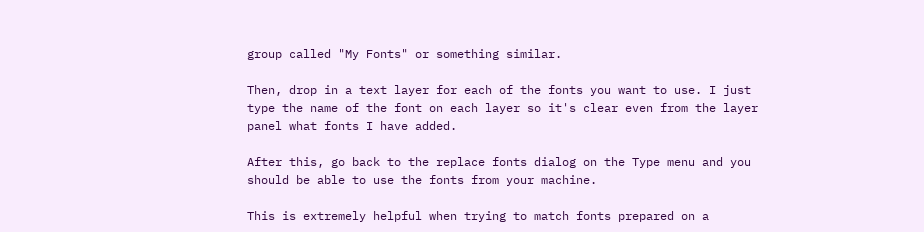group called "My Fonts" or something similar.

Then, drop in a text layer for each of the fonts you want to use. I just type the name of the font on each layer so it's clear even from the layer panel what fonts I have added.

After this, go back to the replace fonts dialog on the Type menu and you should be able to use the fonts from your machine.

This is extremely helpful when trying to match fonts prepared on a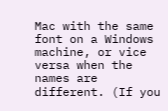Mac with the same font on a Windows machine, or vice versa when the names are different. (If you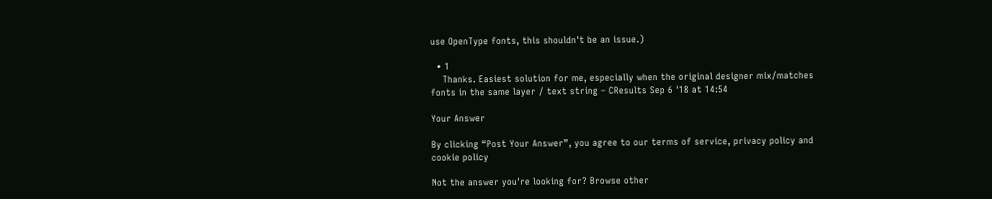use OpenType fonts, this shouldn't be an issue.)

  • 1
    Thanks. Easiest solution for me, especially when the original designer mix/matches fonts in the same layer / text string – CResults Sep 6 '18 at 14:54

Your Answer

By clicking “Post Your Answer”, you agree to our terms of service, privacy policy and cookie policy

Not the answer you're looking for? Browse other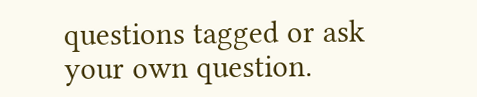questions tagged or ask your own question.